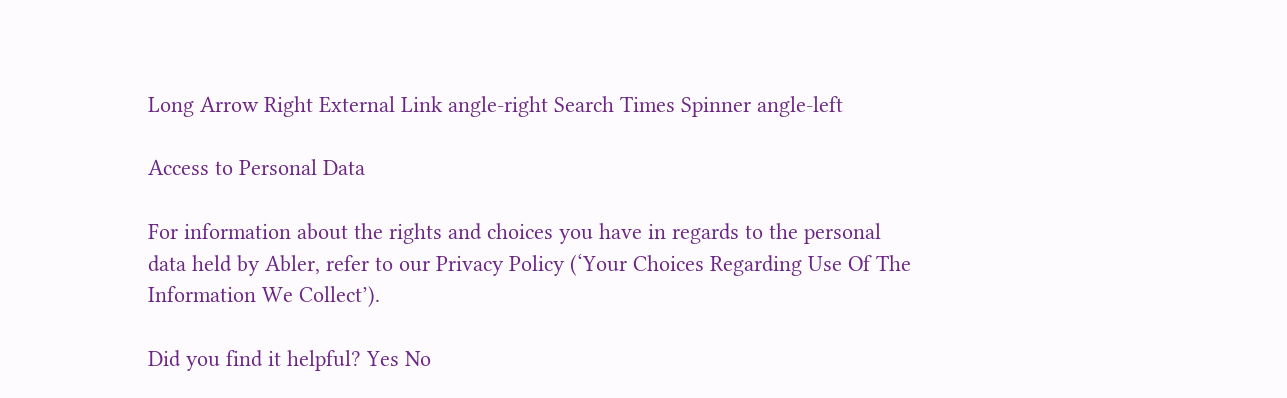Long Arrow Right External Link angle-right Search Times Spinner angle-left

Access to Personal Data

For information about the rights and choices you have in regards to the personal data held by Abler, refer to our Privacy Policy (‘Your Choices Regarding Use Of The Information We Collect’).

Did you find it helpful? Yes No